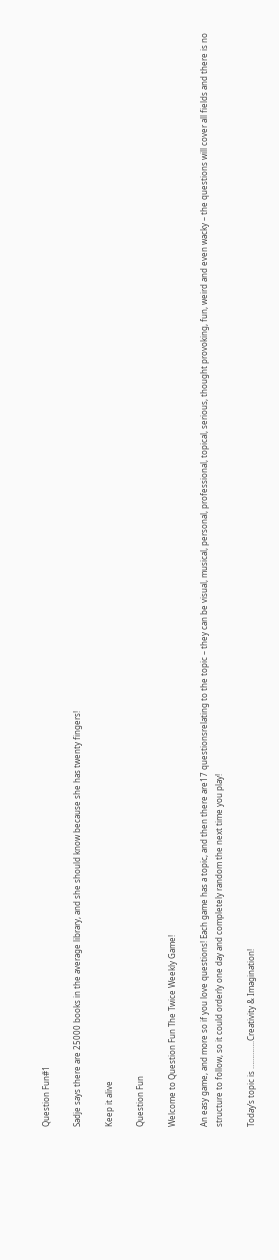Question Fun#1

Sadje says there are 25000 books in the average library, and she should know because she has twenty fingers!

Keep it alive

Question Fun

Welcome to Question Fun The Twice Weekly Game!

An easy game, and more so if you love questions! Each game has a topic, and then there are17 questionsrelating to the topic – they can be visual, musical, personal, professional, topical, serious, thought provoking, fun, weird and even wacky – the questions will cover all fields and there is no structure to follow, so it could orderly one day and completely random the next time you play!

Today’s topic is …………..Creativity & Imagination!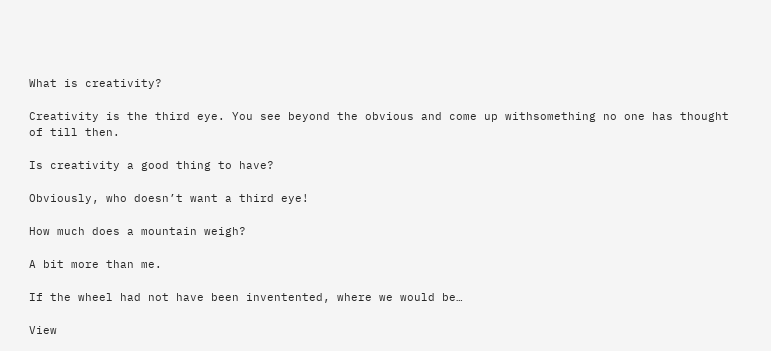What is creativity?

Creativity is the third eye. You see beyond the obvious and come up withsomething no one has thought of till then.

Is creativity a good thing to have?

Obviously, who doesn’t want a third eye!

How much does a mountain weigh?

A bit more than me.

If the wheel had not have been inventented, where we would be…

View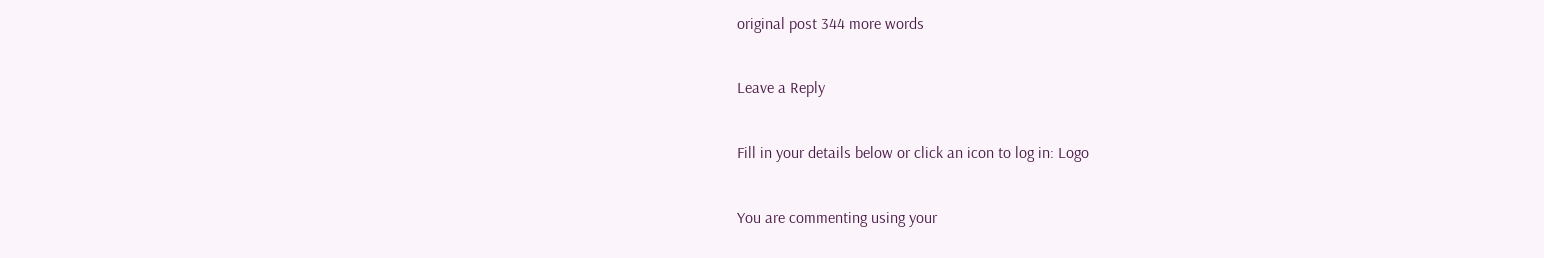original post 344 more words

Leave a Reply

Fill in your details below or click an icon to log in: Logo

You are commenting using your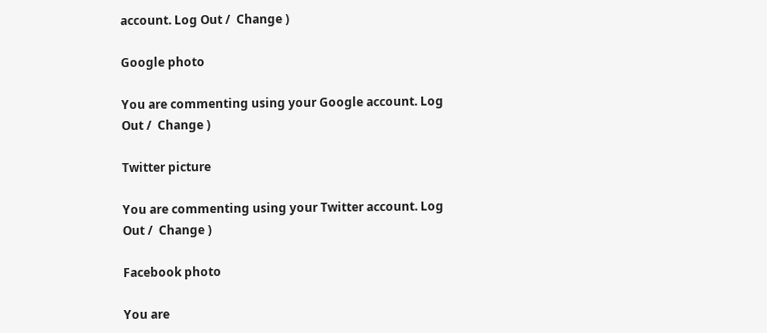account. Log Out /  Change )

Google photo

You are commenting using your Google account. Log Out /  Change )

Twitter picture

You are commenting using your Twitter account. Log Out /  Change )

Facebook photo

You are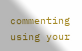commenting using your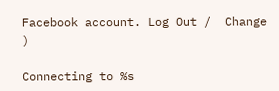Facebook account. Log Out /  Change )

Connecting to %s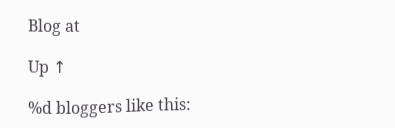Blog at

Up ↑

%d bloggers like this: